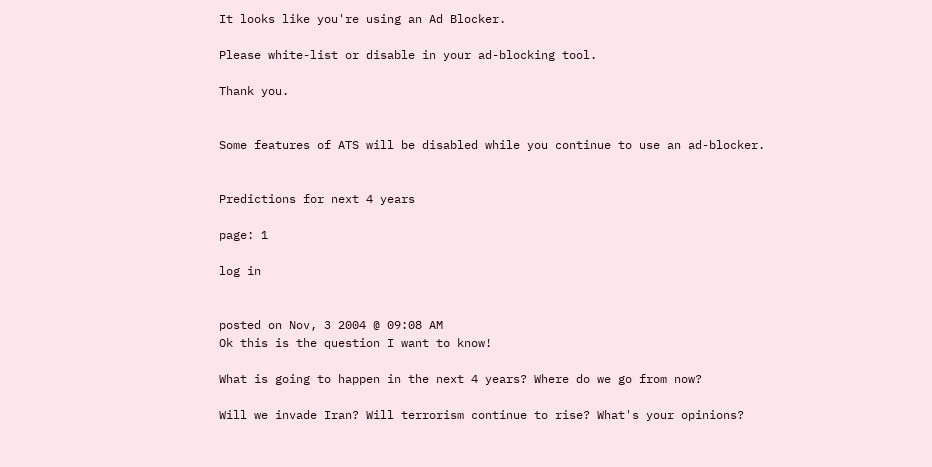It looks like you're using an Ad Blocker.

Please white-list or disable in your ad-blocking tool.

Thank you.


Some features of ATS will be disabled while you continue to use an ad-blocker.


Predictions for next 4 years

page: 1

log in


posted on Nov, 3 2004 @ 09:08 AM
Ok this is the question I want to know!

What is going to happen in the next 4 years? Where do we go from now?

Will we invade Iran? Will terrorism continue to rise? What's your opinions?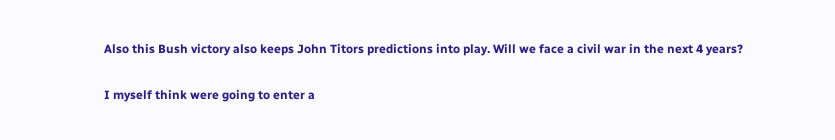Also this Bush victory also keeps John Titors predictions into play. Will we face a civil war in the next 4 years?

I myself think were going to enter a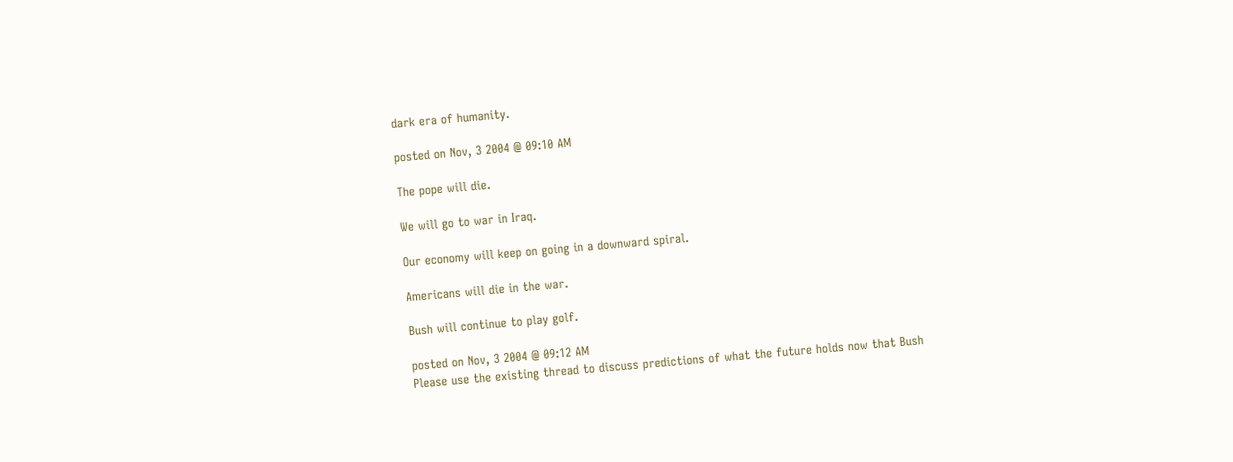dark era of humanity.

posted on Nov, 3 2004 @ 09:10 AM

The pope will die.

We will go to war in Iraq.

Our economy will keep on going in a downward spiral.

Americans will die in the war.

Bush will continue to play golf.

posted on Nov, 3 2004 @ 09:12 AM
Please use the existing thread to discuss predictions of what the future holds now that Bush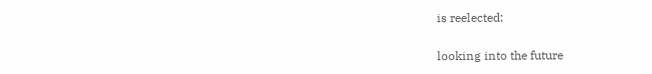is reelected:

looking into the future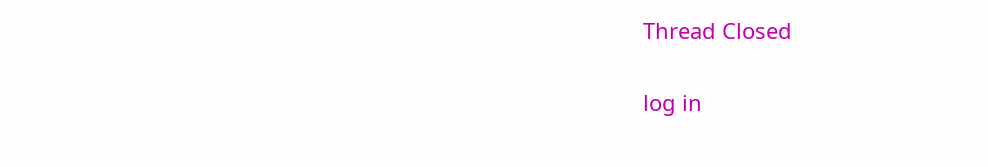Thread Closed


log in